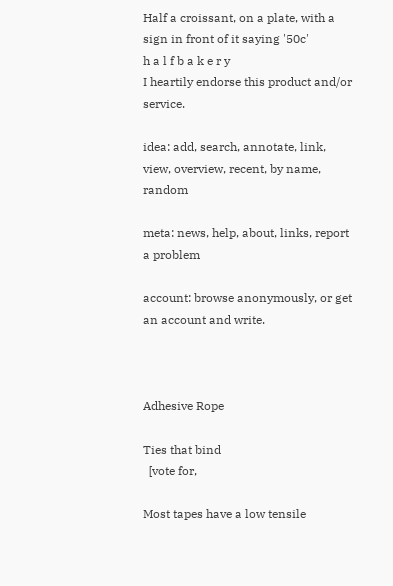Half a croissant, on a plate, with a sign in front of it saying '50c'
h a l f b a k e r y
I heartily endorse this product and/or service.

idea: add, search, annotate, link, view, overview, recent, by name, random

meta: news, help, about, links, report a problem

account: browse anonymously, or get an account and write.



Adhesive Rope

Ties that bind
  [vote for,

Most tapes have a low tensile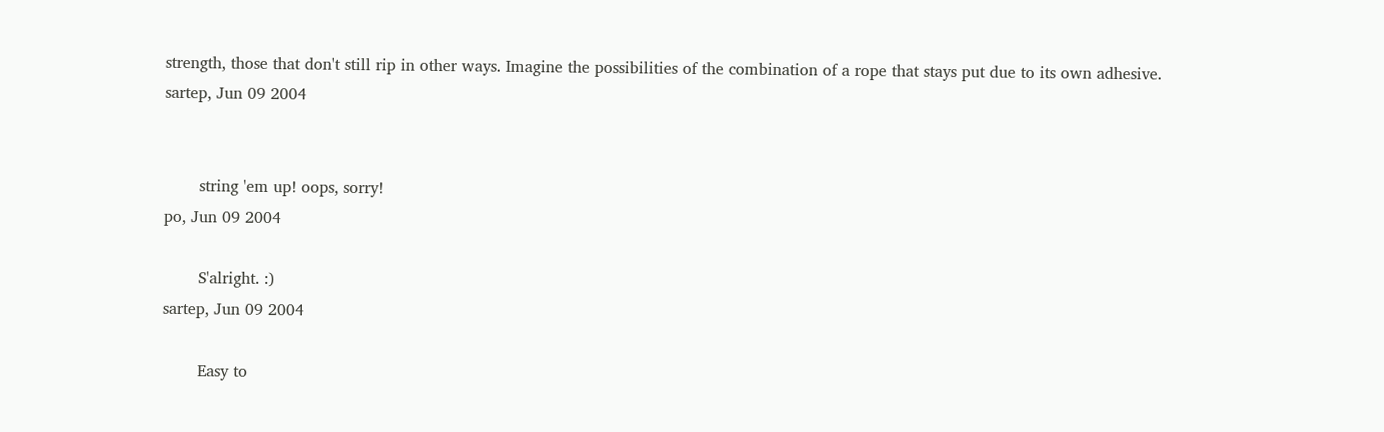strength, those that don't still rip in other ways. Imagine the possibilities of the combination of a rope that stays put due to its own adhesive.
sartep, Jun 09 2004


       string 'em up! oops, sorry!
po, Jun 09 2004

       S'alright. :)
sartep, Jun 09 2004

       Easy to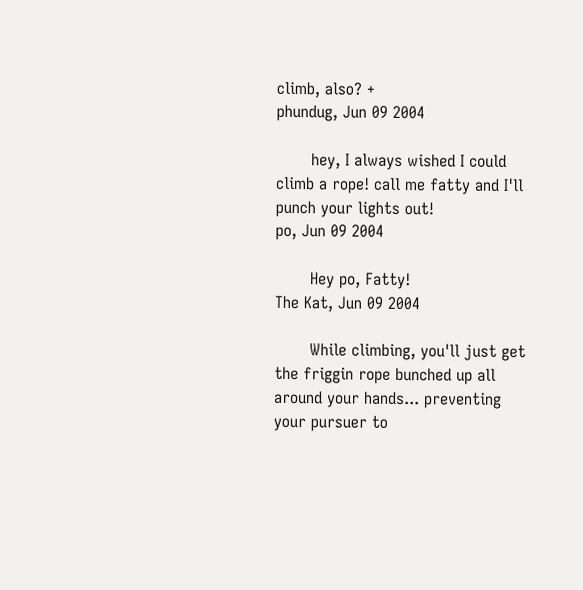climb, also? +
phundug, Jun 09 2004

       hey, I always wished I could climb a rope! call me fatty and I'll punch your lights out!
po, Jun 09 2004

       Hey po, Fatty!
The Kat, Jun 09 2004

       While climbing, you'll just get the friggin rope bunched up all around your hands... preventing your pursuer to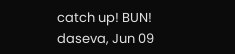catch up! BUN!
daseva, Jun 09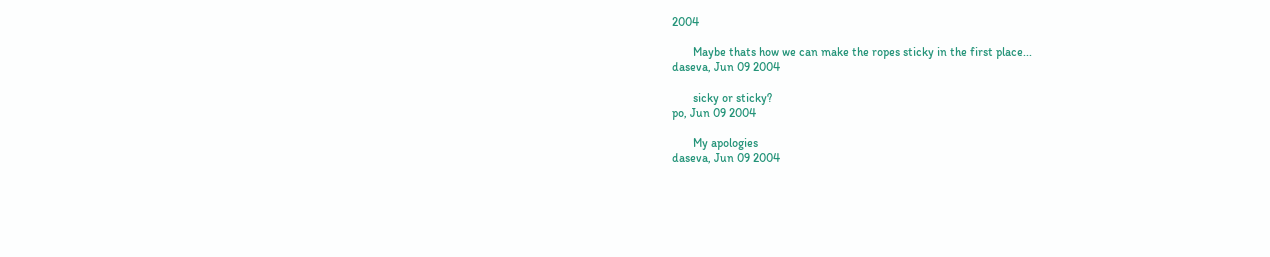2004

       Maybe thats how we can make the ropes sticky in the first place...
daseva, Jun 09 2004

       sicky or sticky?
po, Jun 09 2004

       My apologies
daseva, Jun 09 2004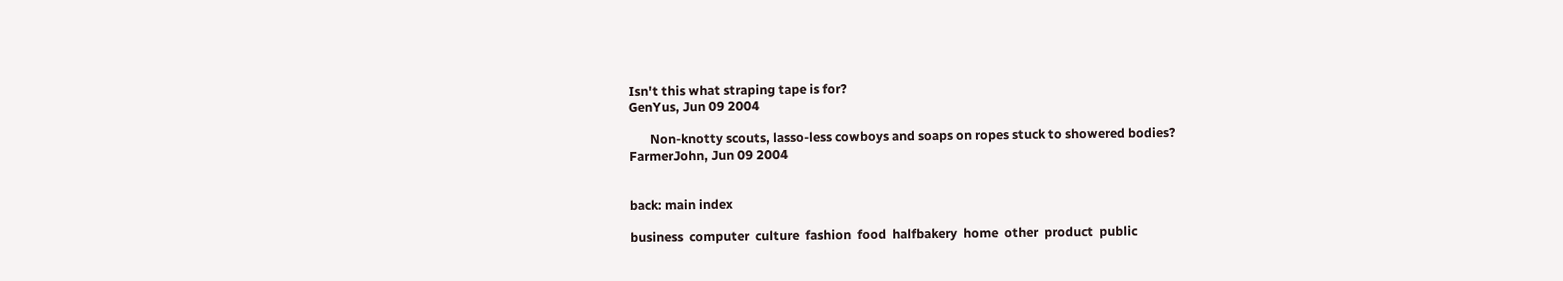Isn't this what straping tape is for?
GenYus, Jun 09 2004

       Non-knotty scouts, lasso-less cowboys and soaps on ropes stuck to showered bodies?
FarmerJohn, Jun 09 2004


back: main index

business  computer  culture  fashion  food  halfbakery  home  other  product  public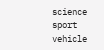science  sport  vehicle